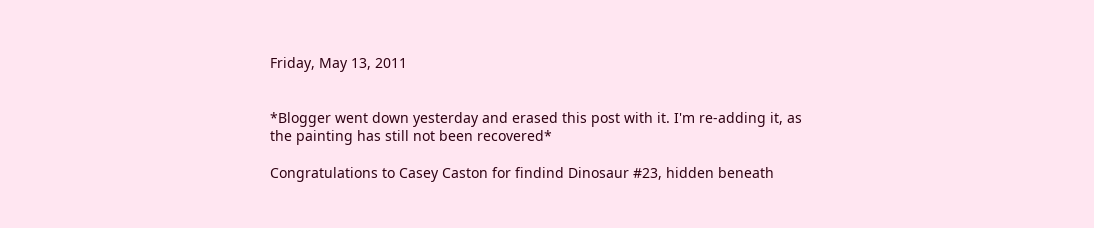Friday, May 13, 2011


*Blogger went down yesterday and erased this post with it. I'm re-adding it, as the painting has still not been recovered*

Congratulations to Casey Caston for findind Dinosaur #23, hidden beneath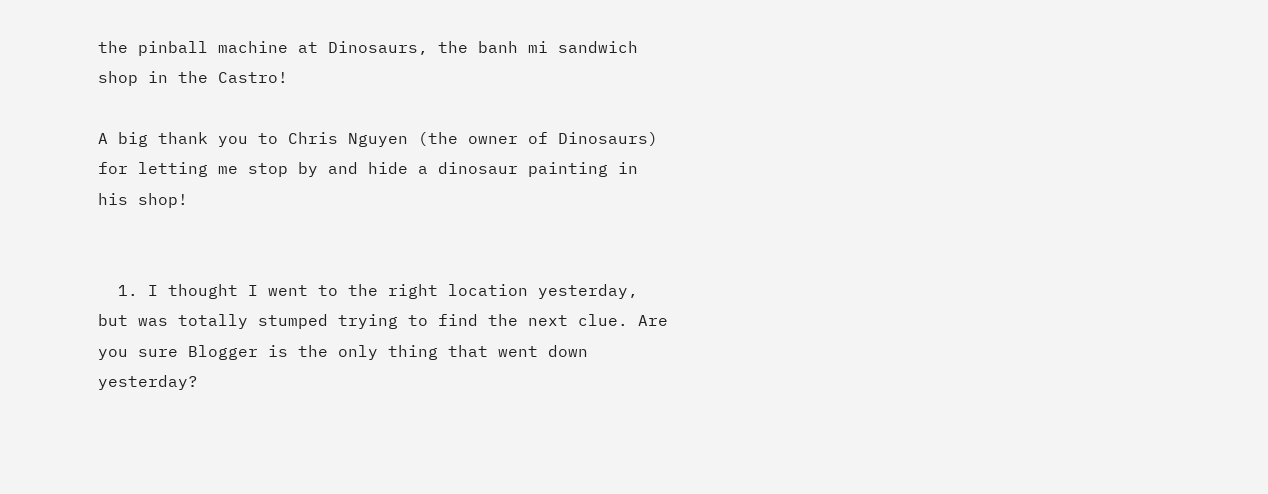the pinball machine at Dinosaurs, the banh mi sandwich shop in the Castro!

A big thank you to Chris Nguyen (the owner of Dinosaurs) for letting me stop by and hide a dinosaur painting in his shop!


  1. I thought I went to the right location yesterday, but was totally stumped trying to find the next clue. Are you sure Blogger is the only thing that went down yesterday?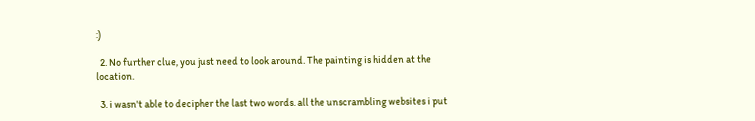:)

  2. No further clue, you just need to look around. The painting is hidden at the location.

  3. i wasn't able to decipher the last two words. all the unscrambling websites i put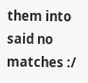them into said no matches :/